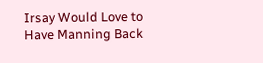Irsay Would Love to Have Manning Back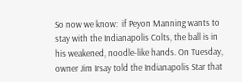So now we know:  if Peyon Manning wants to stay with the Indianapolis Colts, the ball is in his weakened, noodle-like hands. On Tuesday, owner Jim Irsay told the Indianapolis Star that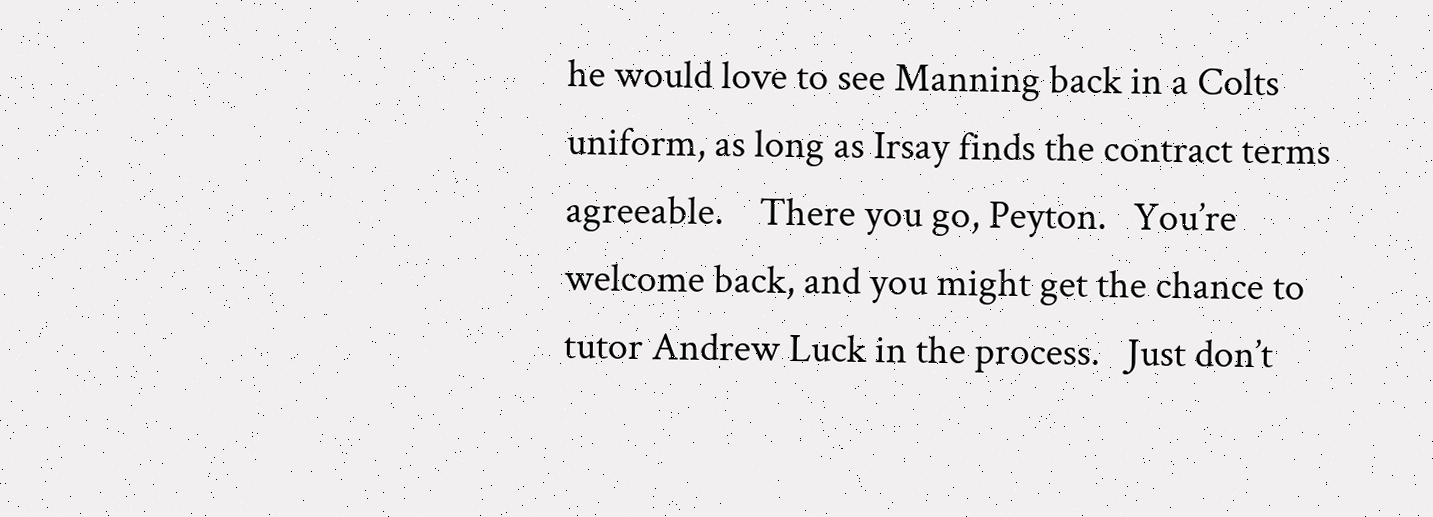he would love to see Manning back in a Colts uniform, as long as Irsay finds the contract terms agreeable.    There you go, Peyton.   You’re welcome back, and you might get the chance to tutor Andrew Luck in the process.   Just don’t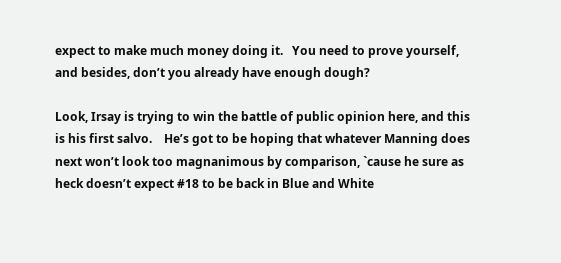expect to make much money doing it.   You need to prove yourself, and besides, don’t you already have enough dough?

Look, Irsay is trying to win the battle of public opinion here, and this is his first salvo.    He’s got to be hoping that whatever Manning does next won’t look too magnanimous by comparison, `cause he sure as heck doesn’t expect #18 to be back in Blue and White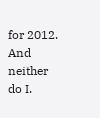for 2012.    And neither do I.